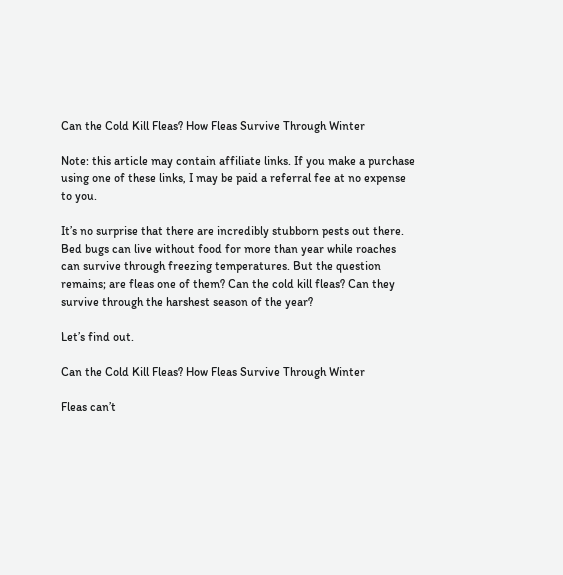Can the Cold Kill Fleas? How Fleas Survive Through Winter

Note: this article may contain affiliate links. If you make a purchase using one of these links, I may be paid a referral fee at no expense to you.

It’s no surprise that there are incredibly stubborn pests out there. Bed bugs can live without food for more than year while roaches can survive through freezing temperatures. But the question remains; are fleas one of them? Can the cold kill fleas? Can they survive through the harshest season of the year?

Let’s find out.

Can the Cold Kill Fleas? How Fleas Survive Through Winter

Fleas can’t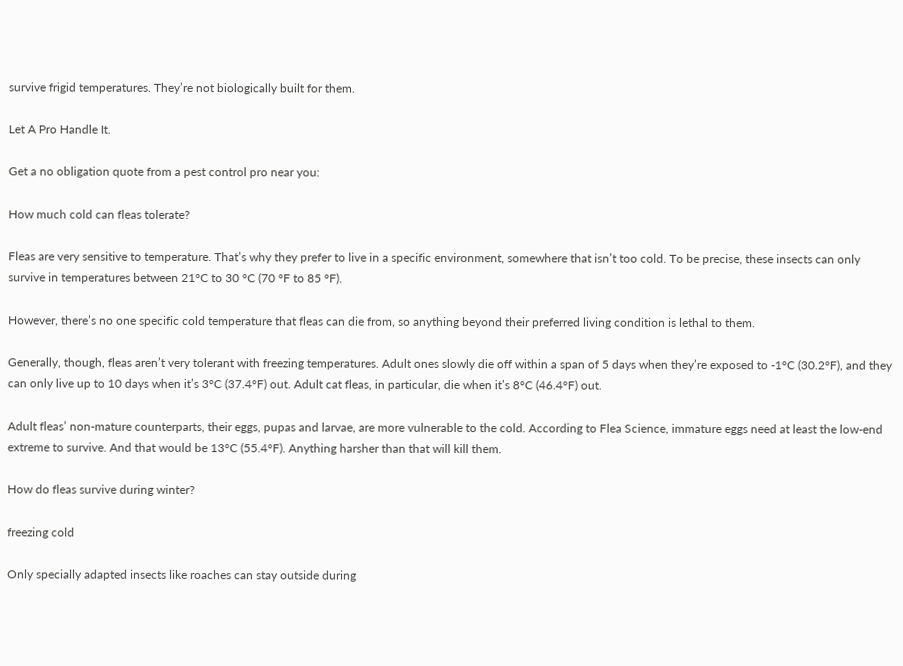survive frigid temperatures. They’re not biologically built for them.

Let A Pro Handle It.

Get a no obligation quote from a pest control pro near you:

How much cold can fleas tolerate?

Fleas are very sensitive to temperature. That’s why they prefer to live in a specific environment, somewhere that isn’t too cold. To be precise, these insects can only survive in temperatures between 21°C to 30 °C (70 °F to 85 °F).

However, there’s no one specific cold temperature that fleas can die from, so anything beyond their preferred living condition is lethal to them.

Generally, though, fleas aren’t very tolerant with freezing temperatures. Adult ones slowly die off within a span of 5 days when they’re exposed to -1°C (30.2°F), and they can only live up to 10 days when it’s 3°C (37.4°F) out. Adult cat fleas, in particular, die when it’s 8°C (46.4°F) out.

Adult fleas’ non-mature counterparts, their eggs, pupas and larvae, are more vulnerable to the cold. According to Flea Science, immature eggs need at least the low-end extreme to survive. And that would be 13°C (55.4°F). Anything harsher than that will kill them.

How do fleas survive during winter?

freezing cold

Only specially adapted insects like roaches can stay outside during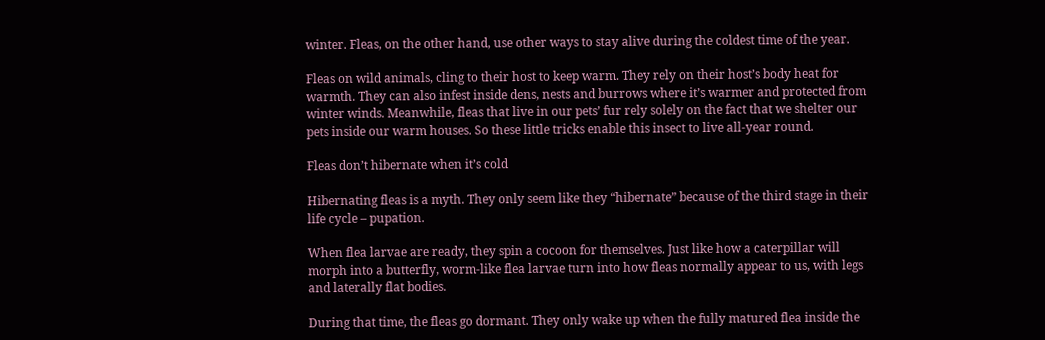winter. Fleas, on the other hand, use other ways to stay alive during the coldest time of the year.

Fleas on wild animals, cling to their host to keep warm. They rely on their host’s body heat for warmth. They can also infest inside dens, nests and burrows where it’s warmer and protected from winter winds. Meanwhile, fleas that live in our pets’ fur rely solely on the fact that we shelter our pets inside our warm houses. So these little tricks enable this insect to live all-year round.

Fleas don’t hibernate when it’s cold

Hibernating fleas is a myth. They only seem like they “hibernate” because of the third stage in their life cycle – pupation.

When flea larvae are ready, they spin a cocoon for themselves. Just like how a caterpillar will morph into a butterfly, worm-like flea larvae turn into how fleas normally appear to us, with legs and laterally flat bodies.

During that time, the fleas go dormant. They only wake up when the fully matured flea inside the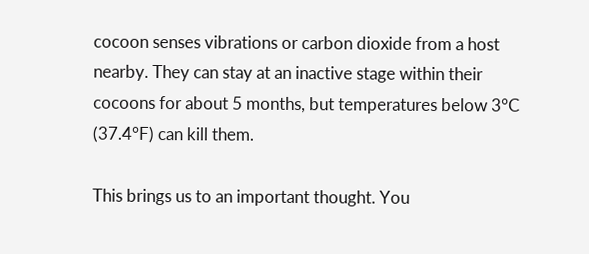cocoon senses vibrations or carbon dioxide from a host nearby. They can stay at an inactive stage within their cocoons for about 5 months, but temperatures below 3°C (37.4°F) can kill them.

This brings us to an important thought. You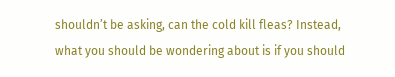shouldn’t be asking, can the cold kill fleas? Instead, what you should be wondering about is if you should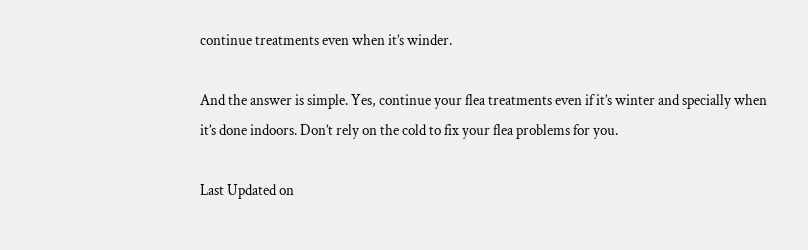continue treatments even when it’s winder.

And the answer is simple. Yes, continue your flea treatments even if it’s winter and specially when it’s done indoors. Don’t rely on the cold to fix your flea problems for you.

Last Updated on